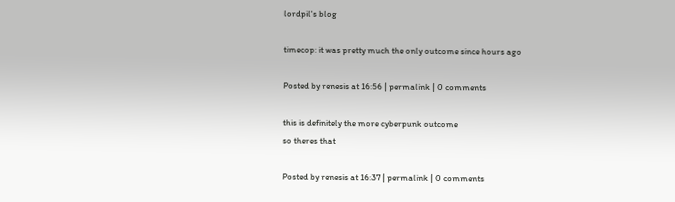lordpil's blog

timecop: it was pretty much the only outcome since hours ago

Posted by renesis at 16:56 | permalink | 0 comments

this is definitely the more cyberpunk outcome
so theres that

Posted by renesis at 16:37 | permalink | 0 comments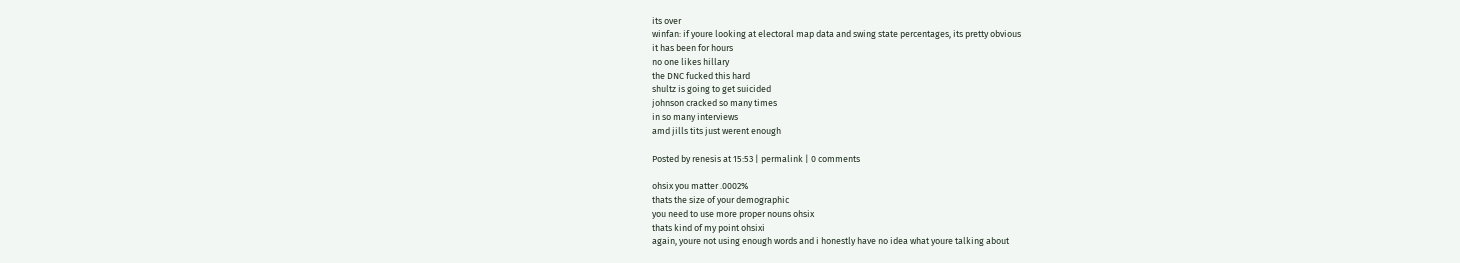its over
winfan: if youre looking at electoral map data and swing state percentages, its pretty obvious
it has been for hours
no one likes hillary
the DNC fucked this hard
shultz is going to get suicided
johnson cracked so many times
in so many interviews
amd jills tits just werent enough

Posted by renesis at 15:53 | permalink | 0 comments

ohsix you matter .0002%
thats the size of your demographic
you need to use more proper nouns ohsix
thats kind of my point ohsixi
again, youre not using enough words and i honestly have no idea what youre talking about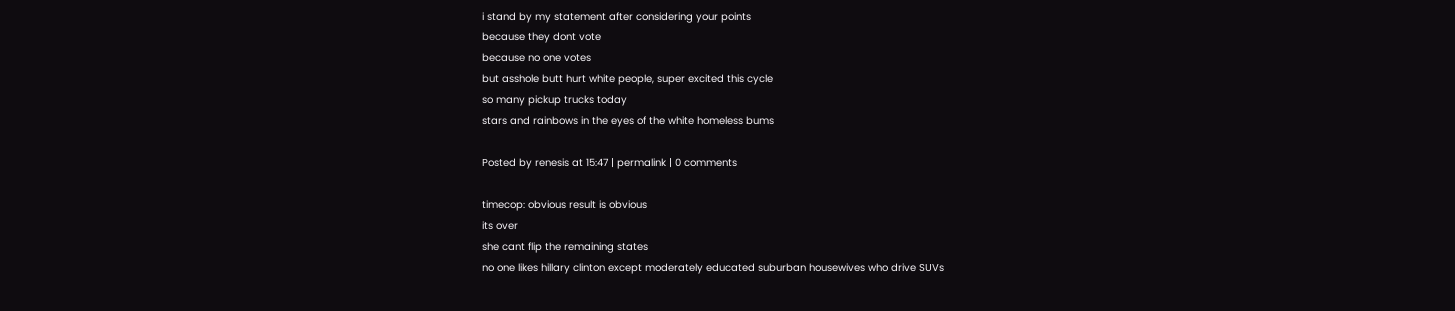i stand by my statement after considering your points
because they dont vote
because no one votes
but asshole butt hurt white people, super excited this cycle
so many pickup trucks today
stars and rainbows in the eyes of the white homeless bums

Posted by renesis at 15:47 | permalink | 0 comments

timecop: obvious result is obvious
its over
she cant flip the remaining states
no one likes hillary clinton except moderately educated suburban housewives who drive SUVs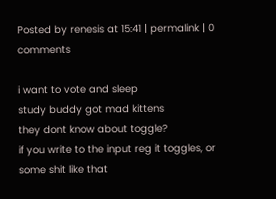Posted by renesis at 15:41 | permalink | 0 comments

i want to vote and sleep
study buddy got mad kittens
they dont know about toggle?
if you write to the input reg it toggles, or some shit like that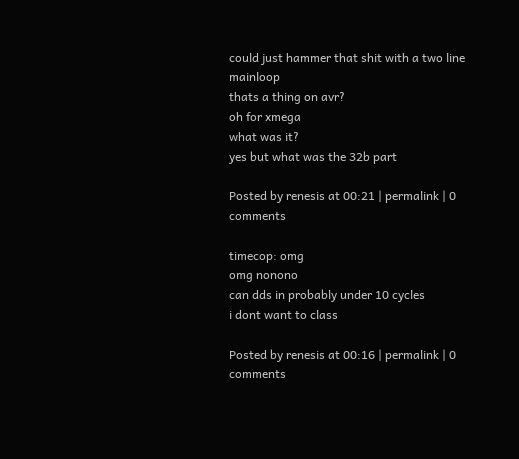could just hammer that shit with a two line mainloop
thats a thing on avr?
oh for xmega
what was it?
yes but what was the 32b part

Posted by renesis at 00:21 | permalink | 0 comments

timecop: omg
omg nonono
can dds in probably under 10 cycles
i dont want to class

Posted by renesis at 00:16 | permalink | 0 comments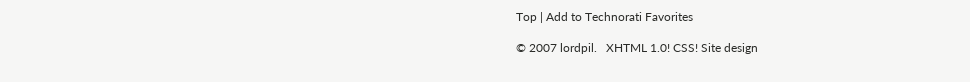Top | Add to Technorati Favorites

© 2007 lordpil.   XHTML 1.0! CSS! Site design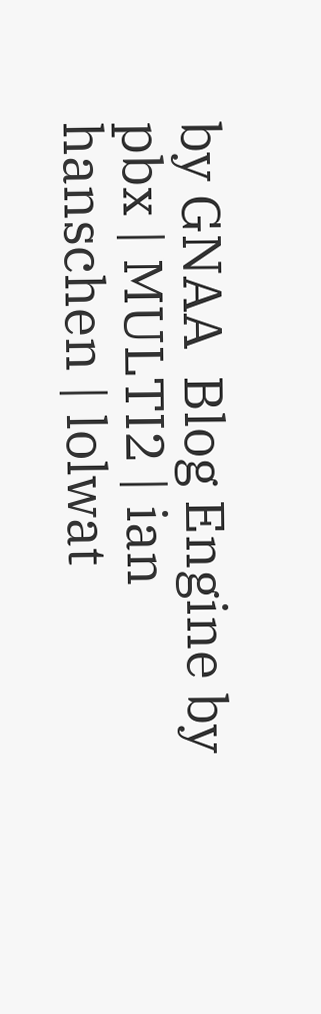by GNAA  Blog Engine by pbx | MULTI2 | ian hanschen | lolwat